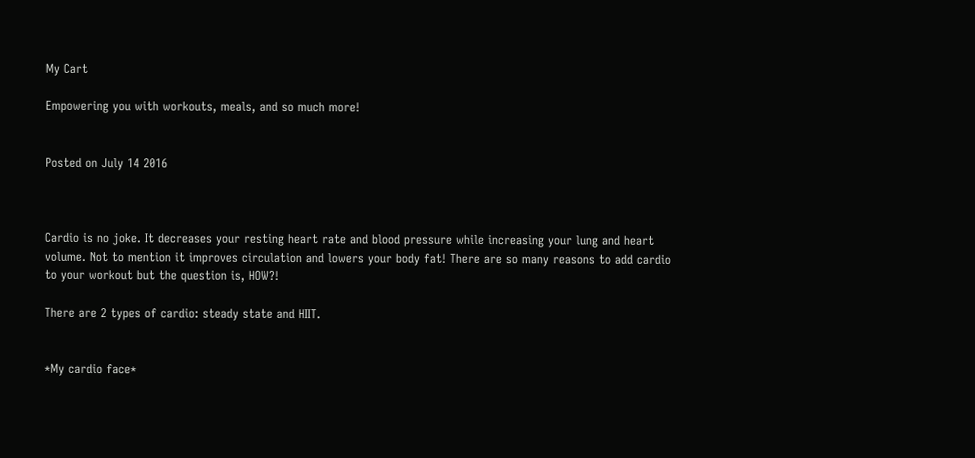My Cart

Empowering you with workouts, meals, and so much more!


Posted on July 14 2016



Cardio is no joke. It decreases your resting heart rate and blood pressure while increasing your lung and heart volume. Not to mention it improves circulation and lowers your body fat! There are so many reasons to add cardio to your workout but the question is, HOW?!

There are 2 types of cardio: steady state and HIIT.


*My cardio face*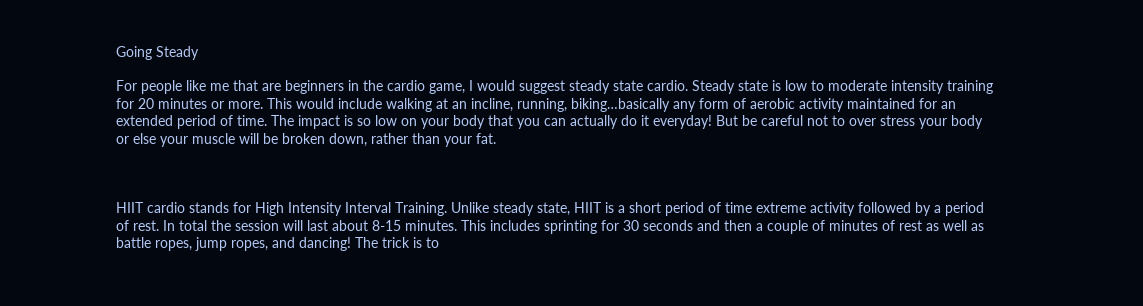Going Steady

For people like me that are beginners in the cardio game, I would suggest steady state cardio. Steady state is low to moderate intensity training for 20 minutes or more. This would include walking at an incline, running, biking…basically any form of aerobic activity maintained for an extended period of time. The impact is so low on your body that you can actually do it everyday! But be careful not to over stress your body or else your muscle will be broken down, rather than your fat.



HIIT cardio stands for High Intensity Interval Training. Unlike steady state, HIIT is a short period of time extreme activity followed by a period of rest. In total the session will last about 8-15 minutes. This includes sprinting for 30 seconds and then a couple of minutes of rest as well as battle ropes, jump ropes, and dancing! The trick is to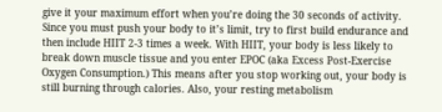give it your maximum effort when you’re doing the 30 seconds of activity. Since you must push your body to it’s limit, try to first build endurance and then include HIIT 2-3 times a week. With HIIT, your body is less likely to break down muscle tissue and you enter EPOC (aka Excess Post-Exercise Oxygen Consumption.) This means after you stop working out, your body is still burning through calories. Also, your resting metabolism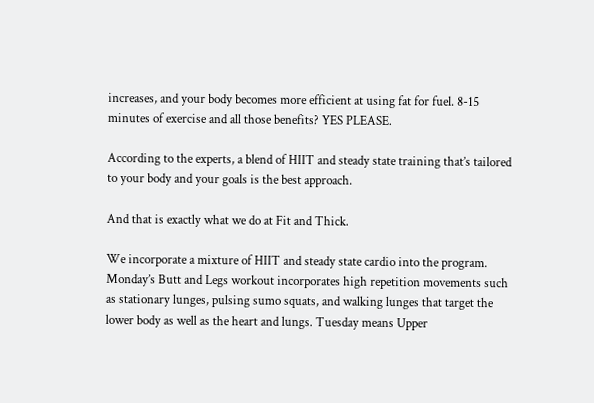increases, and your body becomes more efficient at using fat for fuel. 8-15 minutes of exercise and all those benefits? YES PLEASE.

According to the experts, a blend of HIIT and steady state training that’s tailored to your body and your goals is the best approach.

And that is exactly what we do at Fit and Thick.

We incorporate a mixture of HIIT and steady state cardio into the program. Monday’s Butt and Legs workout incorporates high repetition movements such as stationary lunges, pulsing sumo squats, and walking lunges that target the lower body as well as the heart and lungs. Tuesday means Upper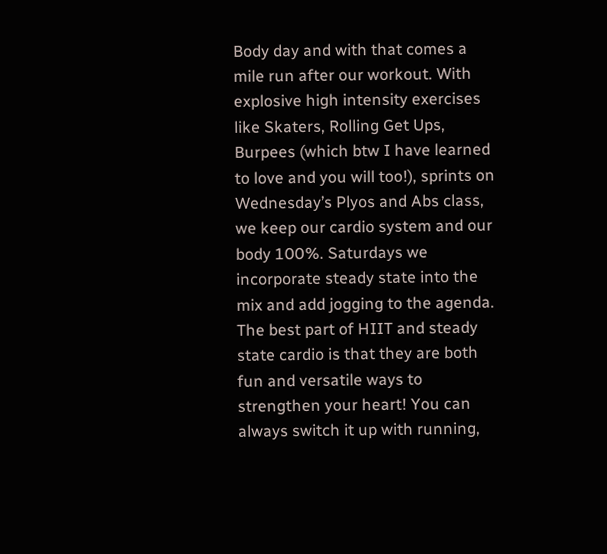Body day and with that comes a mile run after our workout. With explosive high intensity exercises like Skaters, Rolling Get Ups, Burpees (which btw I have learned to love and you will too!), sprints on Wednesday’s Plyos and Abs class, we keep our cardio system and our body 100%. Saturdays we incorporate steady state into the mix and add jogging to the agenda. The best part of HIIT and steady state cardio is that they are both fun and versatile ways to strengthen your heart! You can always switch it up with running,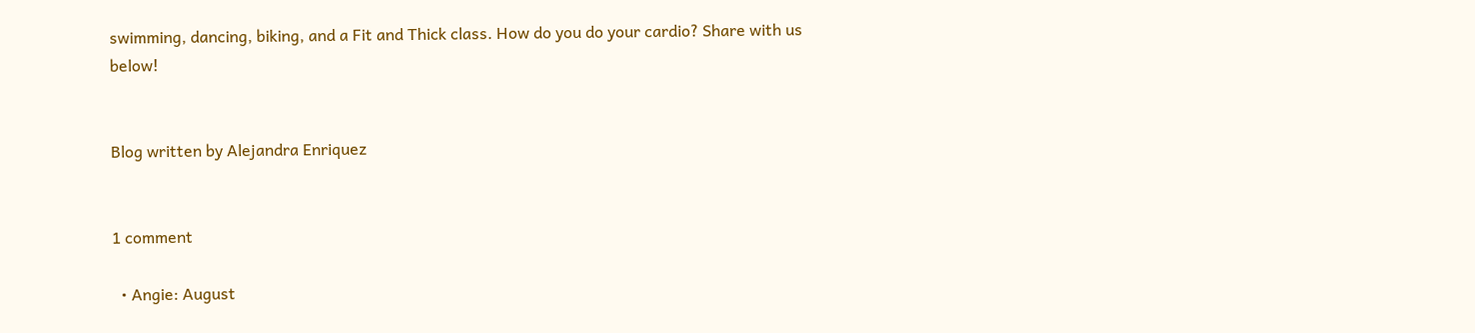swimming, dancing, biking, and a Fit and Thick class. How do you do your cardio? Share with us below!


Blog written by Alejandra Enriquez


1 comment

  • Angie: August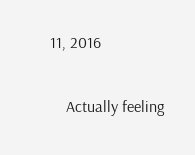11, 2016

    Actually feeling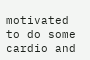motivated to do some cardio and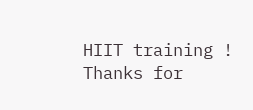HIIT training ! Thanks for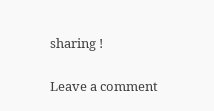sharing !

Leave a comment